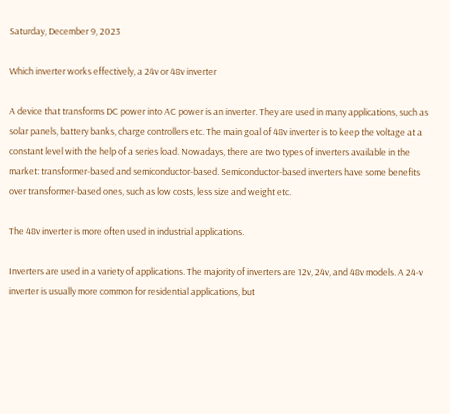Saturday, December 9, 2023

Which inverter works effectively, a 24v or 48v inverter

A device that transforms DC power into AC power is an inverter. They are used in many applications, such as solar panels, battery banks, charge controllers etc. The main goal of 48v inverter is to keep the voltage at a constant level with the help of a series load. Nowadays, there are two types of inverters available in the market: transformer-based and semiconductor-based. Semiconductor-based inverters have some benefits over transformer-based ones, such as low costs, less size and weight etc.

The 48v inverter is more often used in industrial applications.

Inverters are used in a variety of applications. The majority of inverters are 12v, 24v, and 48v models. A 24-v inverter is usually more common for residential applications, but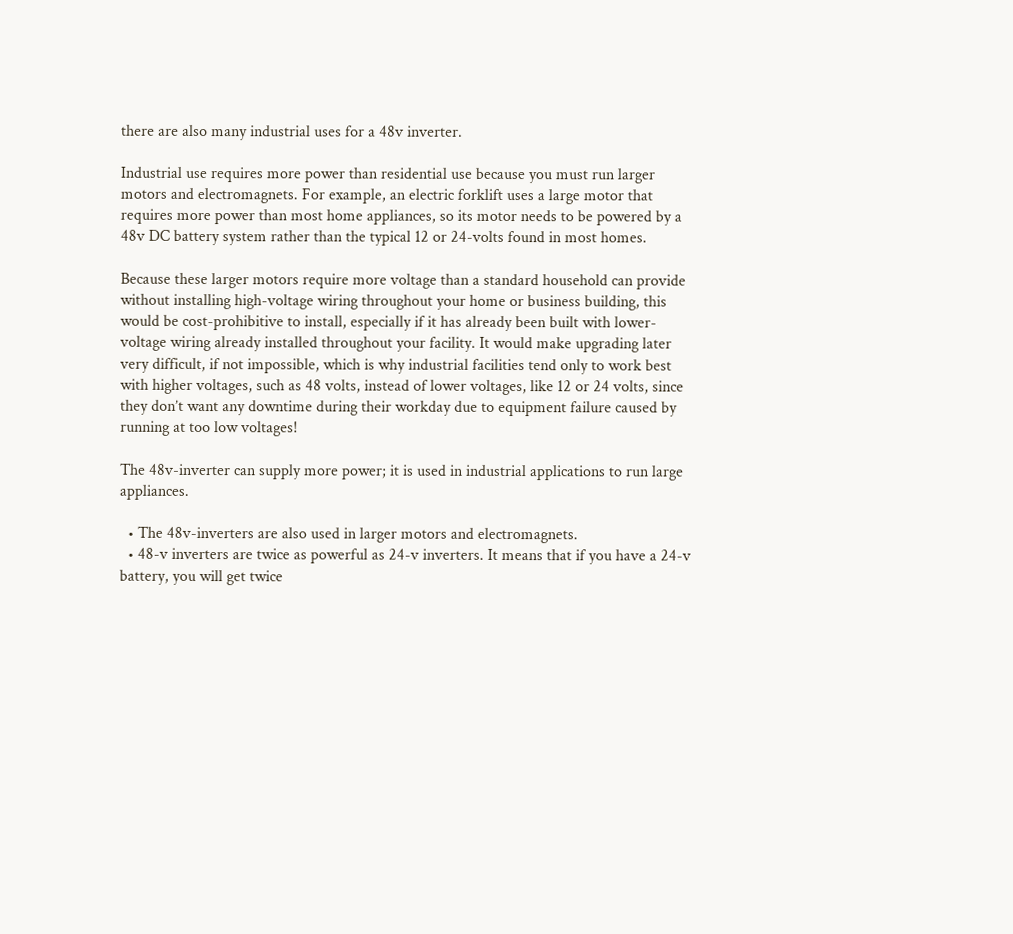there are also many industrial uses for a 48v inverter.

Industrial use requires more power than residential use because you must run larger motors and electromagnets. For example, an electric forklift uses a large motor that requires more power than most home appliances, so its motor needs to be powered by a 48v DC battery system rather than the typical 12 or 24-volts found in most homes.

Because these larger motors require more voltage than a standard household can provide without installing high-voltage wiring throughout your home or business building, this would be cost-prohibitive to install, especially if it has already been built with lower-voltage wiring already installed throughout your facility. It would make upgrading later very difficult, if not impossible, which is why industrial facilities tend only to work best with higher voltages, such as 48 volts, instead of lower voltages, like 12 or 24 volts, since they don’t want any downtime during their workday due to equipment failure caused by running at too low voltages!

The 48v-inverter can supply more power; it is used in industrial applications to run large appliances.

  • The 48v-inverters are also used in larger motors and electromagnets.
  • 48-v inverters are twice as powerful as 24-v inverters. It means that if you have a 24-v battery, you will get twice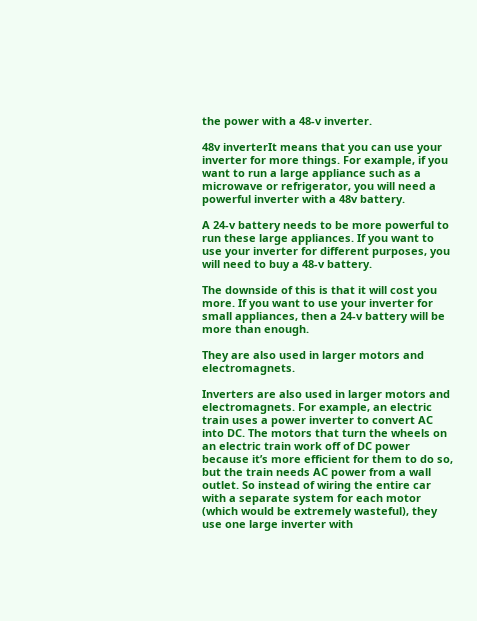the power with a 48-v inverter.

48v inverterIt means that you can use your inverter for more things. For example, if you want to run a large appliance such as a microwave or refrigerator, you will need a powerful inverter with a 48v battery.

A 24-v battery needs to be more powerful to run these large appliances. If you want to use your inverter for different purposes, you will need to buy a 48-v battery.

The downside of this is that it will cost you more. If you want to use your inverter for small appliances, then a 24-v battery will be more than enough.

They are also used in larger motors and electromagnets.

Inverters are also used in larger motors and electromagnets. For example, an electric train uses a power inverter to convert AC into DC. The motors that turn the wheels on an electric train work off of DC power because it’s more efficient for them to do so, but the train needs AC power from a wall outlet. So instead of wiring the entire car with a separate system for each motor (which would be extremely wasteful), they use one large inverter with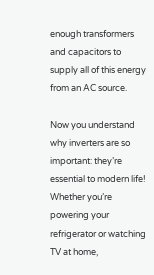enough transformers and capacitors to supply all of this energy from an AC source.

Now you understand why inverters are so important: they’re essential to modern life! Whether you’re powering your refrigerator or watching TV at home,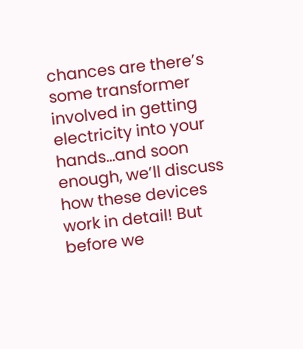chances are there’s some transformer involved in getting electricity into your hands…and soon enough, we’ll discuss how these devices work in detail! But before we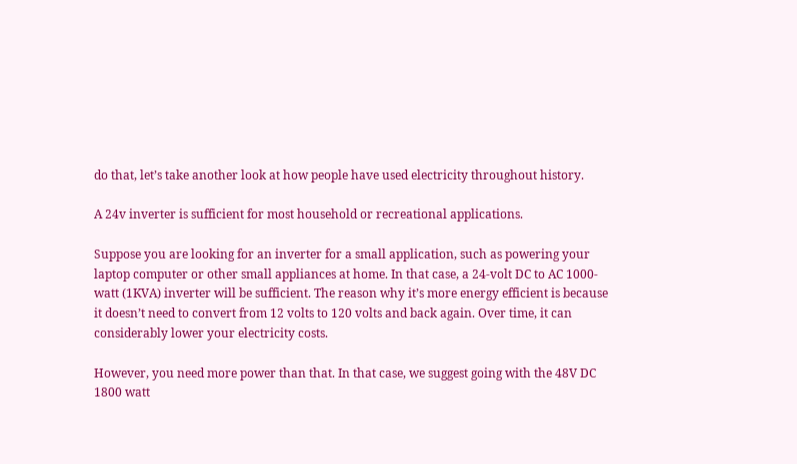do that, let’s take another look at how people have used electricity throughout history.

A 24v inverter is sufficient for most household or recreational applications.

Suppose you are looking for an inverter for a small application, such as powering your laptop computer or other small appliances at home. In that case, a 24-volt DC to AC 1000-watt (1KVA) inverter will be sufficient. The reason why it’s more energy efficient is because it doesn’t need to convert from 12 volts to 120 volts and back again. Over time, it can considerably lower your electricity costs.

However, you need more power than that. In that case, we suggest going with the 48V DC 1800 watt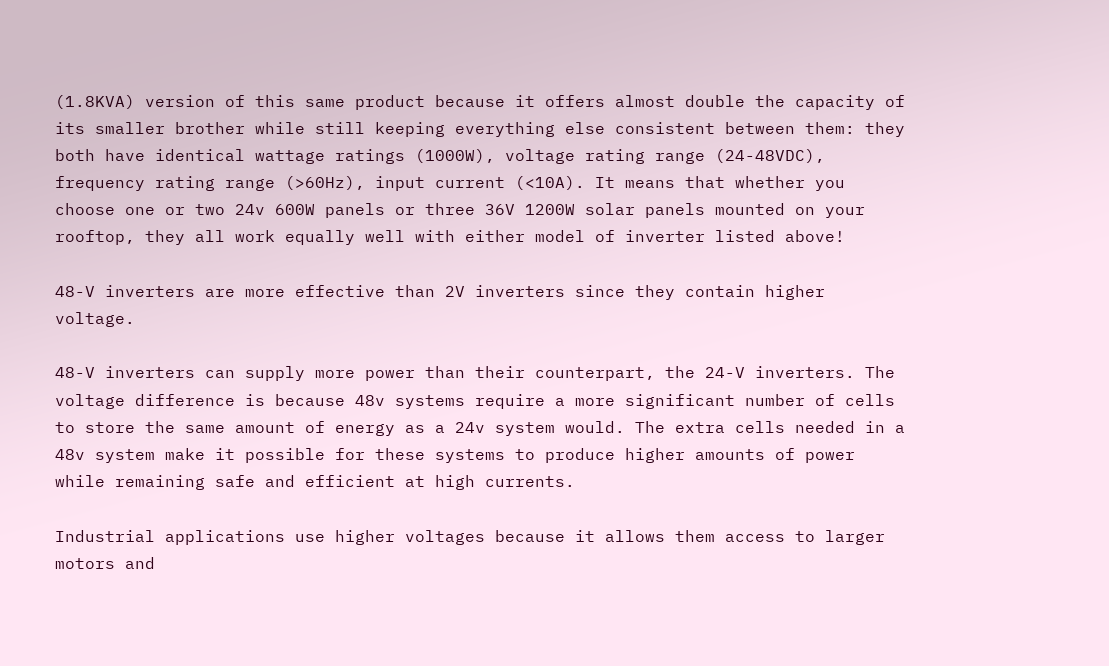(1.8KVA) version of this same product because it offers almost double the capacity of its smaller brother while still keeping everything else consistent between them: they both have identical wattage ratings (1000W), voltage rating range (24-48VDC), frequency rating range (>60Hz), input current (<10A). It means that whether you choose one or two 24v 600W panels or three 36V 1200W solar panels mounted on your rooftop, they all work equally well with either model of inverter listed above!

48-V inverters are more effective than 2V inverters since they contain higher voltage.

48-V inverters can supply more power than their counterpart, the 24-V inverters. The voltage difference is because 48v systems require a more significant number of cells to store the same amount of energy as a 24v system would. The extra cells needed in a 48v system make it possible for these systems to produce higher amounts of power while remaining safe and efficient at high currents.

Industrial applications use higher voltages because it allows them access to larger motors and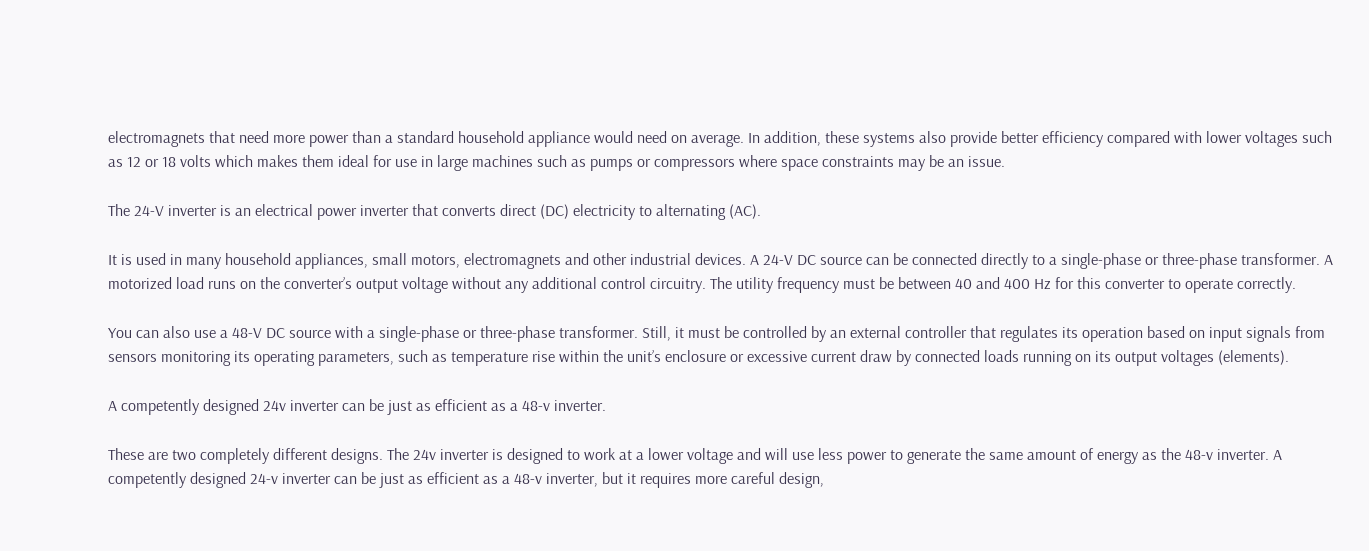electromagnets that need more power than a standard household appliance would need on average. In addition, these systems also provide better efficiency compared with lower voltages such as 12 or 18 volts which makes them ideal for use in large machines such as pumps or compressors where space constraints may be an issue.

The 24-V inverter is an electrical power inverter that converts direct (DC) electricity to alternating (AC).

It is used in many household appliances, small motors, electromagnets and other industrial devices. A 24-V DC source can be connected directly to a single-phase or three-phase transformer. A motorized load runs on the converter’s output voltage without any additional control circuitry. The utility frequency must be between 40 and 400 Hz for this converter to operate correctly.

You can also use a 48-V DC source with a single-phase or three-phase transformer. Still, it must be controlled by an external controller that regulates its operation based on input signals from sensors monitoring its operating parameters, such as temperature rise within the unit’s enclosure or excessive current draw by connected loads running on its output voltages (elements).

A competently designed 24v inverter can be just as efficient as a 48-v inverter.

These are two completely different designs. The 24v inverter is designed to work at a lower voltage and will use less power to generate the same amount of energy as the 48-v inverter. A competently designed 24-v inverter can be just as efficient as a 48-v inverter, but it requires more careful design,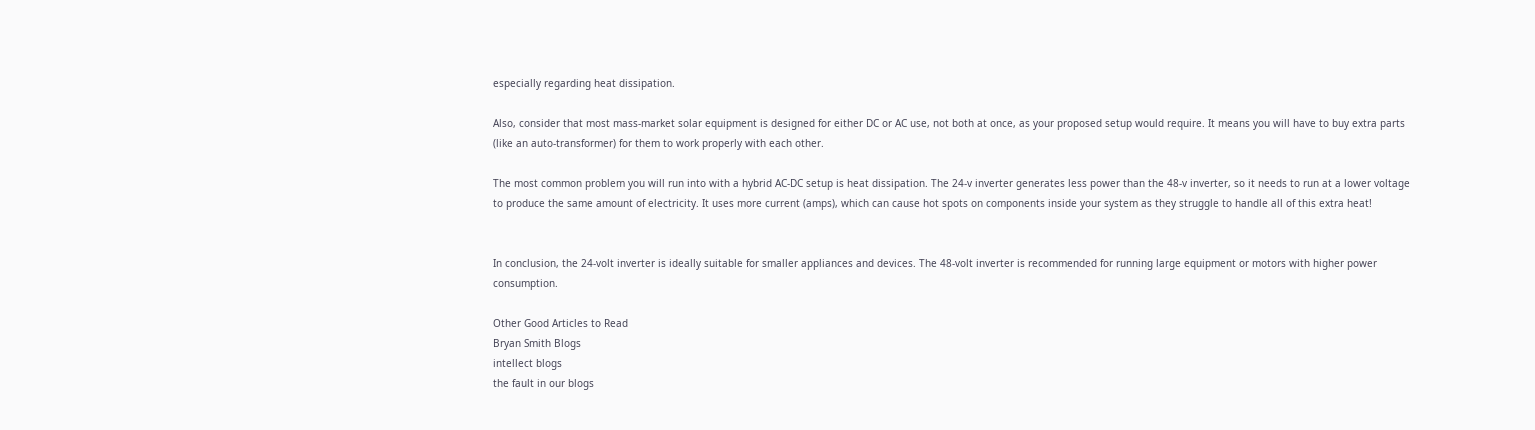especially regarding heat dissipation.

Also, consider that most mass-market solar equipment is designed for either DC or AC use, not both at once, as your proposed setup would require. It means you will have to buy extra parts (like an auto-transformer) for them to work properly with each other.

The most common problem you will run into with a hybrid AC-DC setup is heat dissipation. The 24-v inverter generates less power than the 48-v inverter, so it needs to run at a lower voltage to produce the same amount of electricity. It uses more current (amps), which can cause hot spots on components inside your system as they struggle to handle all of this extra heat!


In conclusion, the 24-volt inverter is ideally suitable for smaller appliances and devices. The 48-volt inverter is recommended for running large equipment or motors with higher power consumption.

Other Good Articles to Read
Bryan Smith Blogs
intellect blogs
the fault in our blogs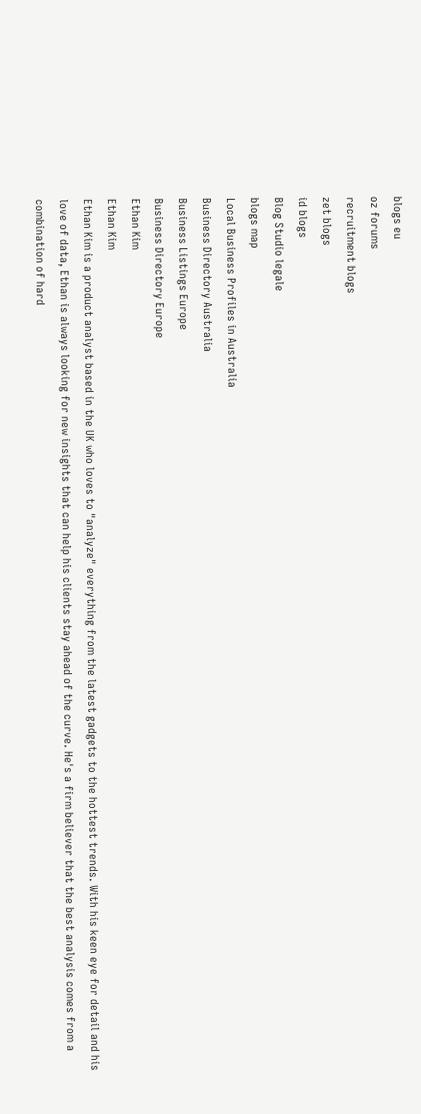blogs eu
oz forums
recruitment blogs
zet blogs
id blogs
Blog Studio legale
blogs map
Local Business Profiles in Australia
Business Directory Australia
Business Listings Europe
Business Directory Europe
Ethan Kim
Ethan Kim
Ethan Kim is a product analyst based in the UK who loves to "analyze" everything from the latest gadgets to the hottest trends. With his keen eye for detail and his love of data, Ethan is always looking for new insights that can help his clients stay ahead of the curve. He's a firm believer that the best analysis comes from a combination of hard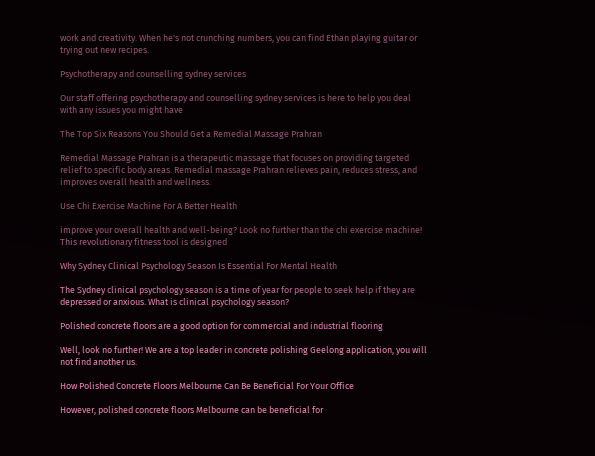work and creativity. When he's not crunching numbers, you can find Ethan playing guitar or trying out new recipes.

Psychotherapy and counselling sydney services

Our staff offering psychotherapy and counselling sydney services is here to help you deal with any issues you might have

The Top Six Reasons You Should Get a Remedial Massage Prahran

Remedial Massage Prahran is a therapeutic massage that focuses on providing targeted relief to specific body areas. Remedial massage Prahran relieves pain, reduces stress, and improves overall health and wellness.

Use Chi Exercise Machine For A Better Health

improve your overall health and well-being? Look no further than the chi exercise machine! This revolutionary fitness tool is designed

Why Sydney Clinical Psychology Season Is Essential For Mental Health

The Sydney clinical psychology season is a time of year for people to seek help if they are depressed or anxious. What is clinical psychology season?

Polished concrete floors are a good option for commercial and industrial flooring

Well, look no further! We are a top leader in concrete polishing Geelong application, you will not find another us.

How Polished Concrete Floors Melbourne Can Be Beneficial For Your Office

However, polished concrete floors Melbourne can be beneficial for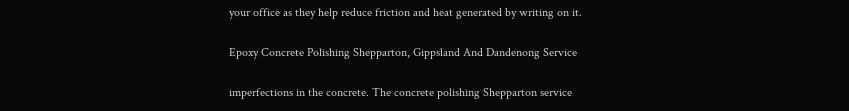your office as they help reduce friction and heat generated by writing on it.

Epoxy Concrete Polishing Shepparton, Gippsland And Dandenong Service

imperfections in the concrete. The concrete polishing Shepparton service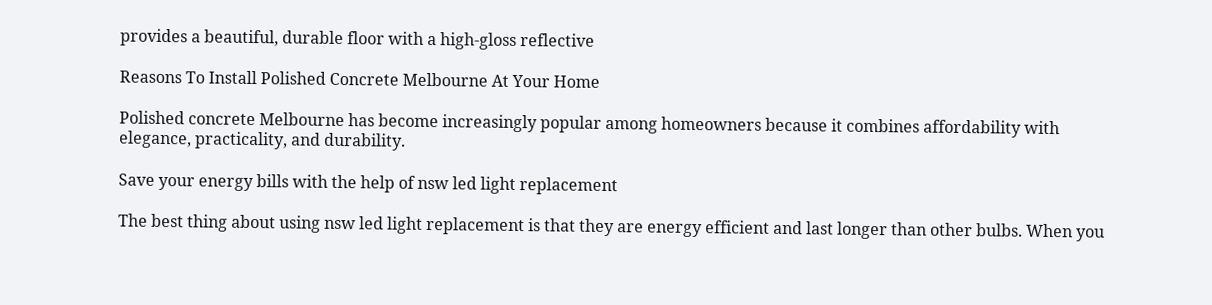provides a beautiful, durable floor with a high-gloss reflective

Reasons To Install Polished Concrete Melbourne At Your Home

Polished concrete Melbourne has become increasingly popular among homeowners because it combines affordability with elegance, practicality, and durability.

Save your energy bills with the help of nsw led light replacement

The best thing about using nsw led light replacement is that they are energy efficient and last longer than other bulbs. When you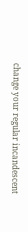change your regular incandescent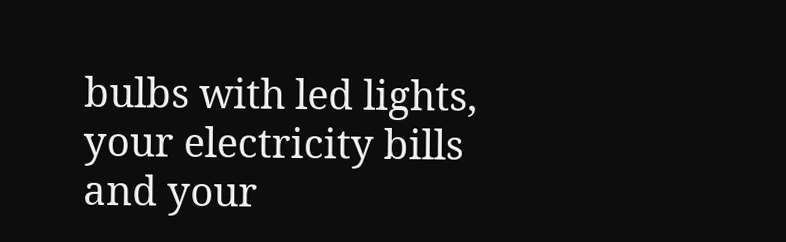bulbs with led lights, your electricity bills and your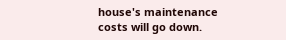house's maintenance costs will go down.